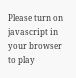Please turn on javascript in your browser to play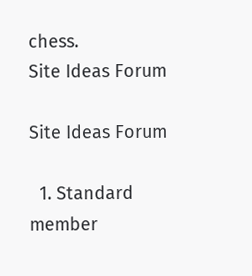chess.
Site Ideas Forum

Site Ideas Forum

  1. Standard member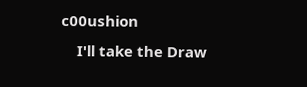c00ushion
    I'll take the Draw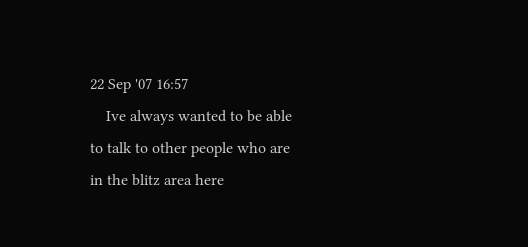22 Sep '07 16:57
    Ive always wanted to be able to talk to other people who are in the blitz area here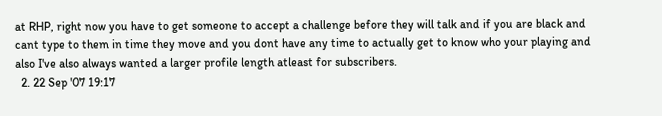at RHP, right now you have to get someone to accept a challenge before they will talk and if you are black and cant type to them in time they move and you dont have any time to actually get to know who your playing and also I've also always wanted a larger profile length atleast for subscribers.
  2. 22 Sep '07 19:17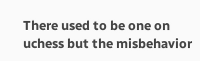There used to be one on uchess but the misbehavior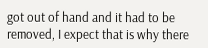got out of hand and it had to be removed, I expect that is why there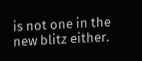is not one in the new blitz either.